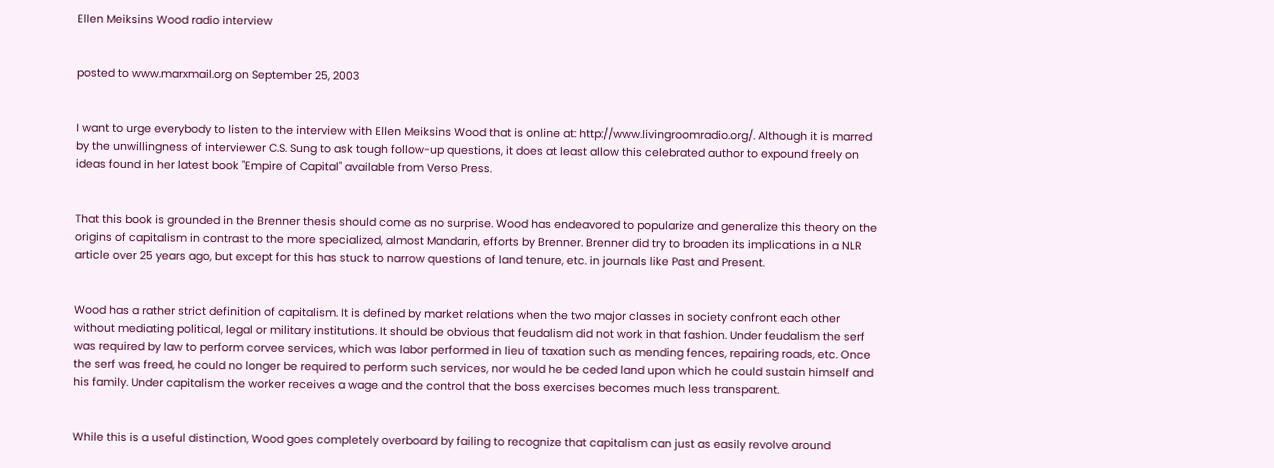Ellen Meiksins Wood radio interview


posted to www.marxmail.org on September 25, 2003


I want to urge everybody to listen to the interview with Ellen Meiksins Wood that is online at: http://www.livingroomradio.org/. Although it is marred by the unwillingness of interviewer C.S. Sung to ask tough follow-up questions, it does at least allow this celebrated author to expound freely on ideas found in her latest book "Empire of Capital" available from Verso Press.


That this book is grounded in the Brenner thesis should come as no surprise. Wood has endeavored to popularize and generalize this theory on the origins of capitalism in contrast to the more specialized, almost Mandarin, efforts by Brenner. Brenner did try to broaden its implications in a NLR article over 25 years ago, but except for this has stuck to narrow questions of land tenure, etc. in journals like Past and Present.


Wood has a rather strict definition of capitalism. It is defined by market relations when the two major classes in society confront each other without mediating political, legal or military institutions. It should be obvious that feudalism did not work in that fashion. Under feudalism the serf was required by law to perform corvee services, which was labor performed in lieu of taxation such as mending fences, repairing roads, etc. Once the serf was freed, he could no longer be required to perform such services, nor would he be ceded land upon which he could sustain himself and his family. Under capitalism the worker receives a wage and the control that the boss exercises becomes much less transparent.


While this is a useful distinction, Wood goes completely overboard by failing to recognize that capitalism can just as easily revolve around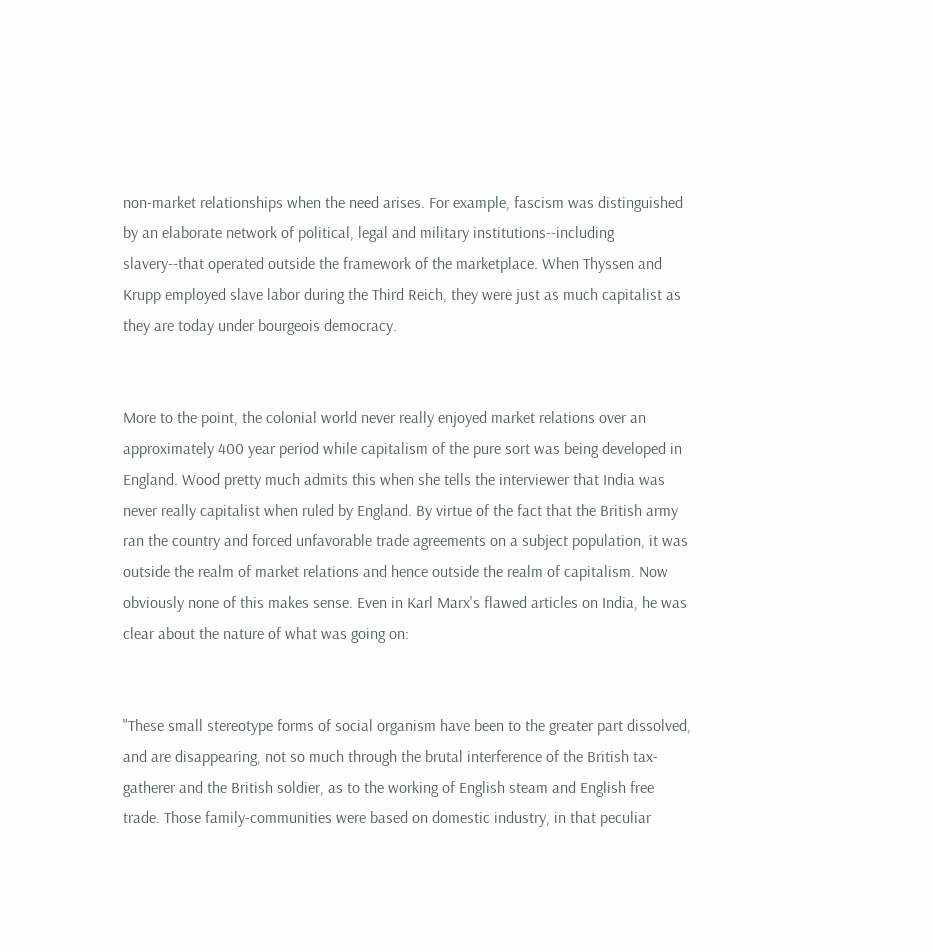non-market relationships when the need arises. For example, fascism was distinguished by an elaborate network of political, legal and military institutions--including slavery--that operated outside the framework of the marketplace. When Thyssen and Krupp employed slave labor during the Third Reich, they were just as much capitalist as they are today under bourgeois democracy.


More to the point, the colonial world never really enjoyed market relations over an approximately 400 year period while capitalism of the pure sort was being developed in England. Wood pretty much admits this when she tells the interviewer that India was never really capitalist when ruled by England. By virtue of the fact that the British army ran the country and forced unfavorable trade agreements on a subject population, it was outside the realm of market relations and hence outside the realm of capitalism. Now obviously none of this makes sense. Even in Karl Marx's flawed articles on India, he was clear about the nature of what was going on:


"These small stereotype forms of social organism have been to the greater part dissolved, and are disappearing, not so much through the brutal interference of the British tax-gatherer and the British soldier, as to the working of English steam and English free trade. Those family-communities were based on domestic industry, in that peculiar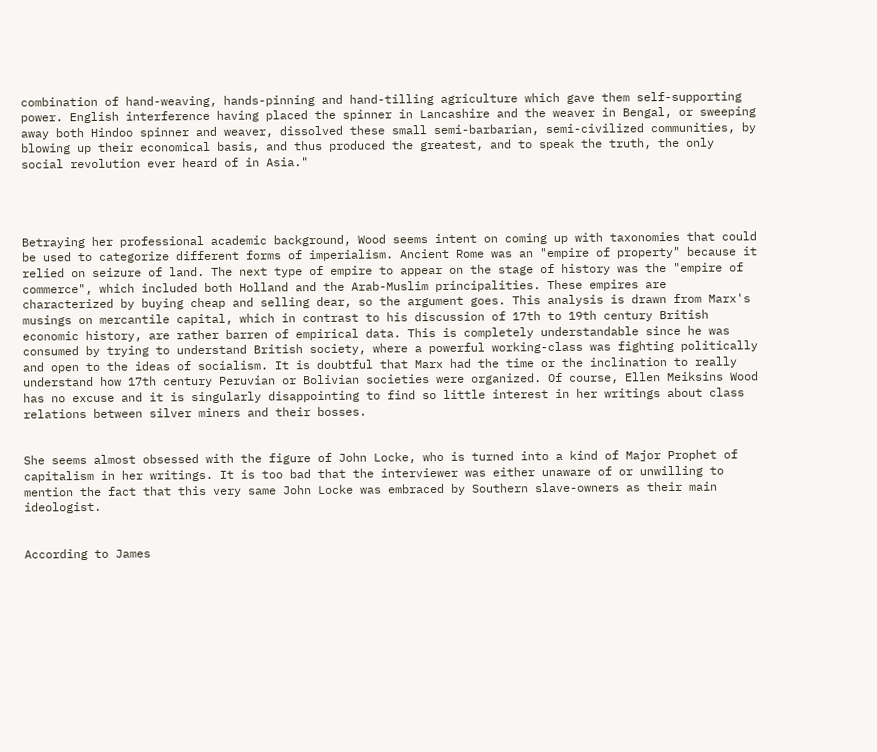combination of hand-weaving, hands-pinning and hand-tilling agriculture which gave them self-supporting power. English interference having placed the spinner in Lancashire and the weaver in Bengal, or sweeping away both Hindoo spinner and weaver, dissolved these small semi-barbarian, semi-civilized communities, by blowing up their economical basis, and thus produced the greatest, and to speak the truth, the only social revolution ever heard of in Asia."




Betraying her professional academic background, Wood seems intent on coming up with taxonomies that could be used to categorize different forms of imperialism. Ancient Rome was an "empire of property" because it relied on seizure of land. The next type of empire to appear on the stage of history was the "empire of commerce", which included both Holland and the Arab-Muslim principalities. These empires are characterized by buying cheap and selling dear, so the argument goes. This analysis is drawn from Marx's musings on mercantile capital, which in contrast to his discussion of 17th to 19th century British economic history, are rather barren of empirical data. This is completely understandable since he was consumed by trying to understand British society, where a powerful working-class was fighting politically and open to the ideas of socialism. It is doubtful that Marx had the time or the inclination to really understand how 17th century Peruvian or Bolivian societies were organized. Of course, Ellen Meiksins Wood has no excuse and it is singularly disappointing to find so little interest in her writings about class relations between silver miners and their bosses.


She seems almost obsessed with the figure of John Locke, who is turned into a kind of Major Prophet of capitalism in her writings. It is too bad that the interviewer was either unaware of or unwilling to mention the fact that this very same John Locke was embraced by Southern slave-owners as their main ideologist.


According to James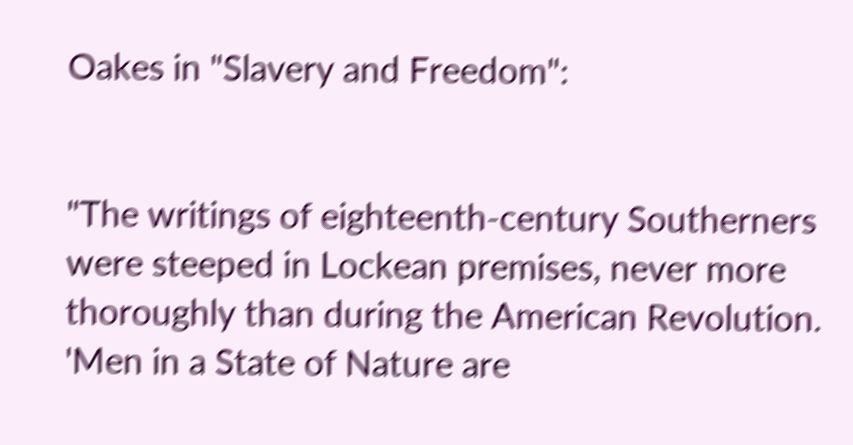Oakes in "Slavery and Freedom":


"The writings of eighteenth-century Southerners were steeped in Lockean premises, never more thoroughly than during the American Revolution. 'Men in a State of Nature are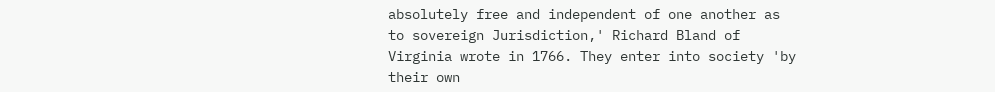absolutely free and independent of one another as to sovereign Jurisdiction,' Richard Bland of Virginia wrote in 1766. They enter into society 'by their own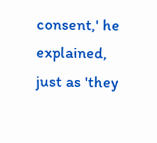consent,' he explained, just as 'they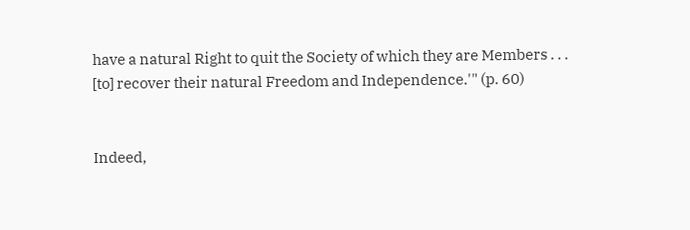have a natural Right to quit the Society of which they are Members . . . [to] recover their natural Freedom and Independence.'" (p. 60)


Indeed,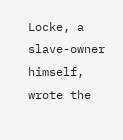Locke, a slave-owner himself, wrote the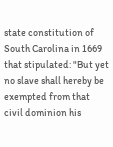state constitution of South Carolina in 1669 that stipulated: "But yet no slave shall hereby be exempted from that civil dominion his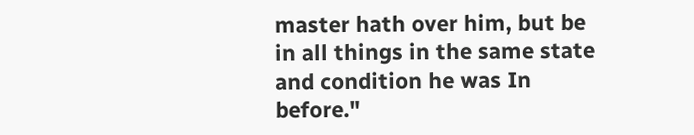master hath over him, but be in all things in the same state and condition he was In before."